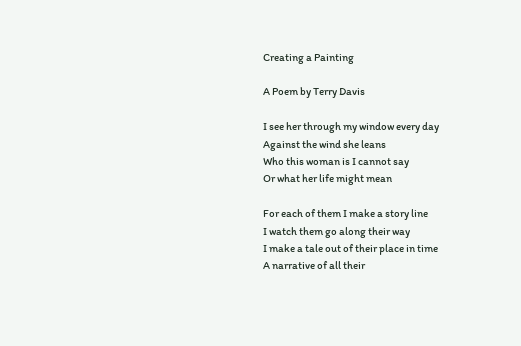Creating a Painting

A Poem by Terry Davis

I see her through my window every day
Against the wind she leans
Who this woman is I cannot say
Or what her life might mean

For each of them I make a story line
I watch them go along their way
I make a tale out of their place in time
A narrative of all their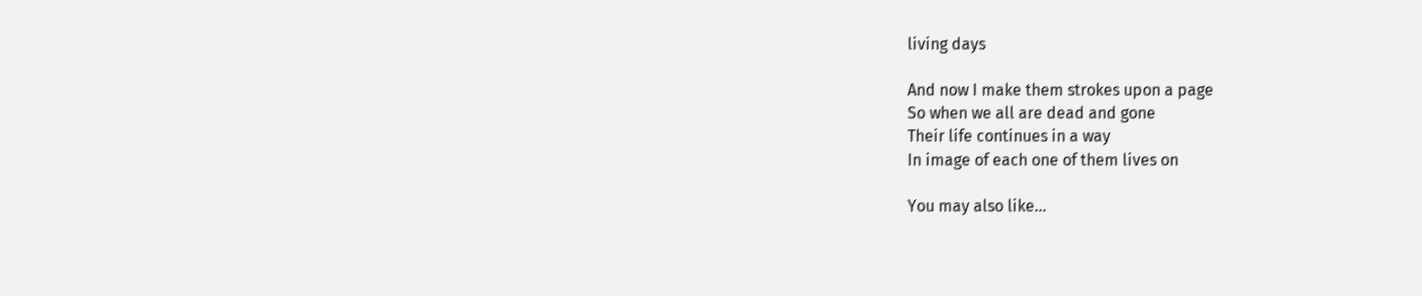living days

And now I make them strokes upon a page
So when we all are dead and gone
Their life continues in a way
In image of each one of them lives on

You may also like...